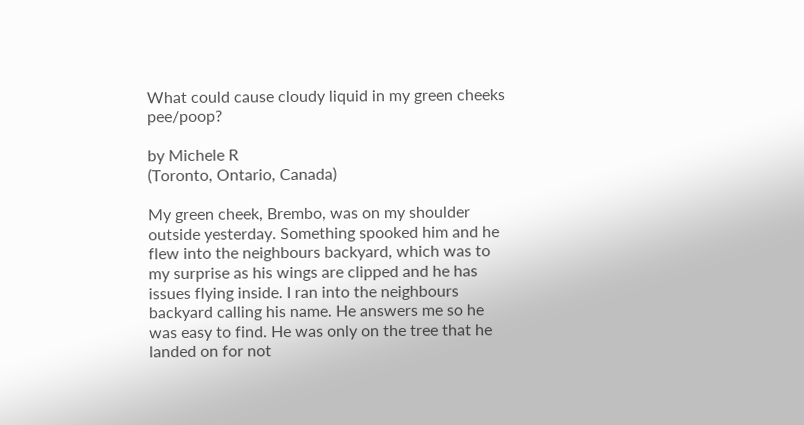What could cause cloudy liquid in my green cheeks pee/poop?

by Michele R
(Toronto, Ontario, Canada)

My green cheek, Brembo, was on my shoulder outside yesterday. Something spooked him and he flew into the neighbours backyard, which was to my surprise as his wings are clipped and he has issues flying inside. I ran into the neighbours backyard calling his name. He answers me so he was easy to find. He was only on the tree that he landed on for not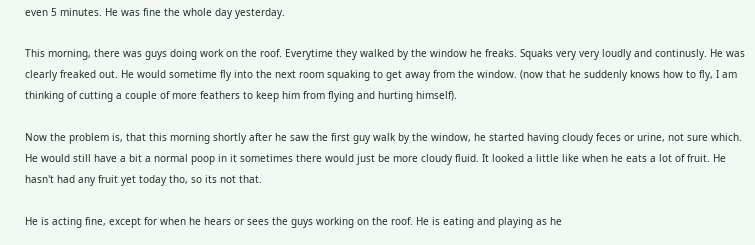even 5 minutes. He was fine the whole day yesterday.

This morning, there was guys doing work on the roof. Everytime they walked by the window he freaks. Squaks very very loudly and continusly. He was clearly freaked out. He would sometime fly into the next room squaking to get away from the window. (now that he suddenly knows how to fly, I am thinking of cutting a couple of more feathers to keep him from flying and hurting himself).

Now the problem is, that this morning shortly after he saw the first guy walk by the window, he started having cloudy feces or urine, not sure which. He would still have a bit a normal poop in it sometimes there would just be more cloudy fluid. It looked a little like when he eats a lot of fruit. He hasn't had any fruit yet today tho, so its not that.

He is acting fine, except for when he hears or sees the guys working on the roof. He is eating and playing as he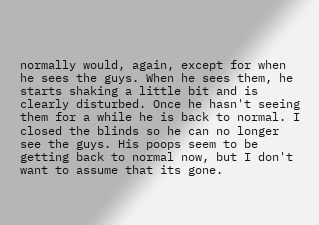normally would, again, except for when he sees the guys. When he sees them, he starts shaking a little bit and is clearly disturbed. Once he hasn't seeing them for a while he is back to normal. I closed the blinds so he can no longer see the guys. His poops seem to be getting back to normal now, but I don't want to assume that its gone.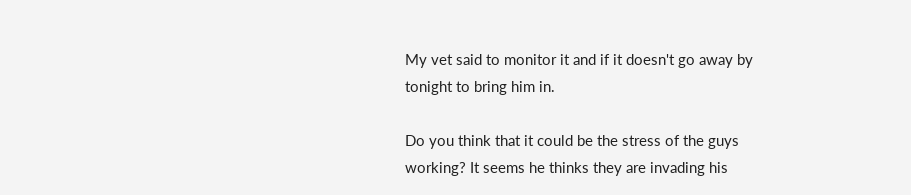My vet said to monitor it and if it doesn't go away by tonight to bring him in.

Do you think that it could be the stress of the guys working? It seems he thinks they are invading his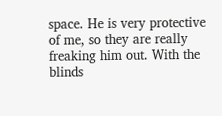space. He is very protective of me, so they are really freaking him out. With the blinds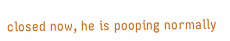closed now, he is pooping normally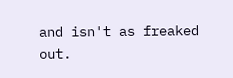and isn't as freaked out.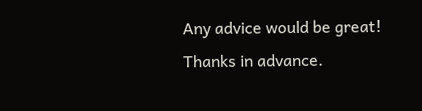Any advice would be great!
Thanks in advance.